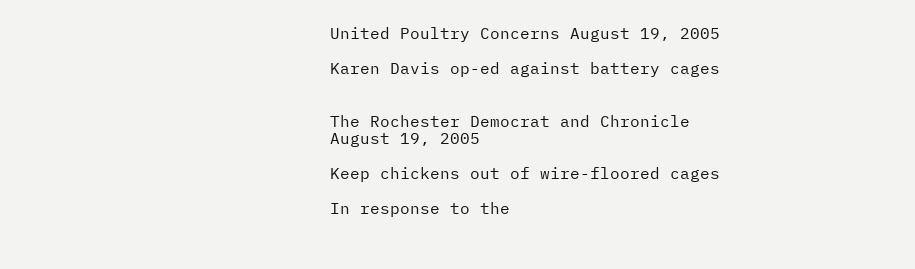United Poultry Concerns August 19, 2005

Karen Davis op-ed against battery cages


The Rochester Democrat and Chronicle
August 19, 2005

Keep chickens out of wire-floored cages

In response to the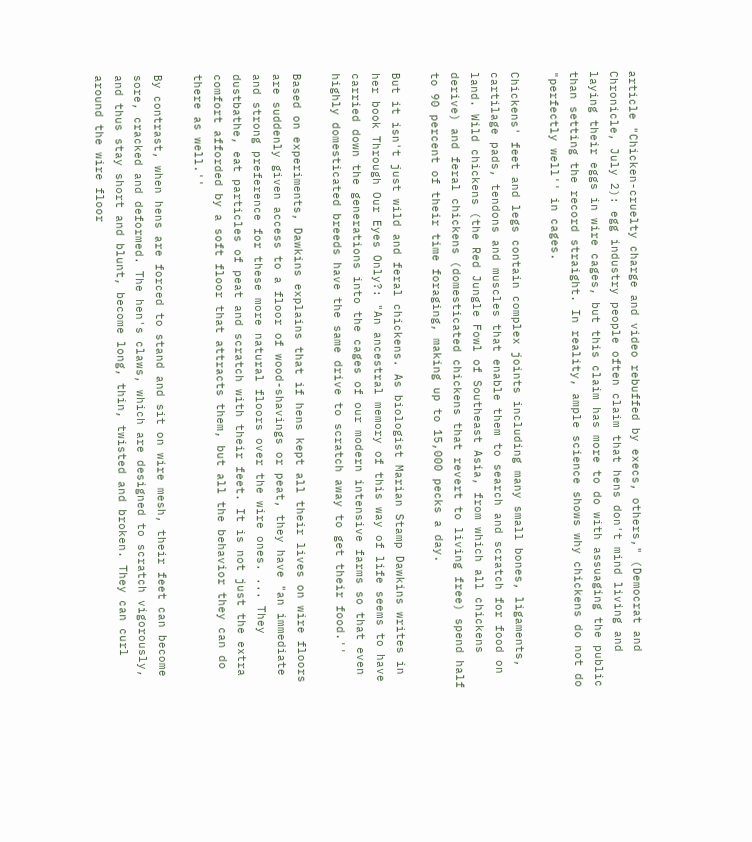article "Chicken-cruelty charge and video rebuffed by execs, others," (Democrat and Chronicle, July 2): egg industry people often claim that hens don't mind living and laying their eggs in wire cages, but this claim has more to do with assuaging the public than setting the record straight. In reality, ample science shows why chickens do not do "perfectly well'' in cages.

Chickens' feet and legs contain complex joints including many small bones, ligaments, cartilage pads, tendons and muscles that enable them to search and scratch for food on land. Wild chickens (the Red Jungle Fowl of Southeast Asia, from which all chickens derive) and feral chickens (domesticated chickens that revert to living free) spend half to 90 percent of their time foraging, making up to 15,000 pecks a day.

But it isn't just wild and feral chickens. As biologist Marian Stamp Dawkins writes in her book Through Our Eyes Only?: "An ancestral memory of this way of life seems to have carried down the generations into the cages of our modern intensive farms so that even highly domesticated breeds have the same drive to scratch away to get their food.''

Based on experiments, Dawkins explains that if hens kept all their lives on wire floors are suddenly given access to a floor of wood-shavings or peat, they have "an immediate and strong preference for these more natural floors over the wire ones. ... They dustbathe, eat particles of peat and scratch with their feet. It is not just the extra comfort afforded by a soft floor that attracts them, but all the behavior they can do there as well.''

By contrast, when hens are forced to stand and sit on wire mesh, their feet can become sore, cracked and deformed. The hen's claws, which are designed to scratch vigorously, and thus stay short and blunt, become long, thin, twisted and broken. They can curl around the wire floor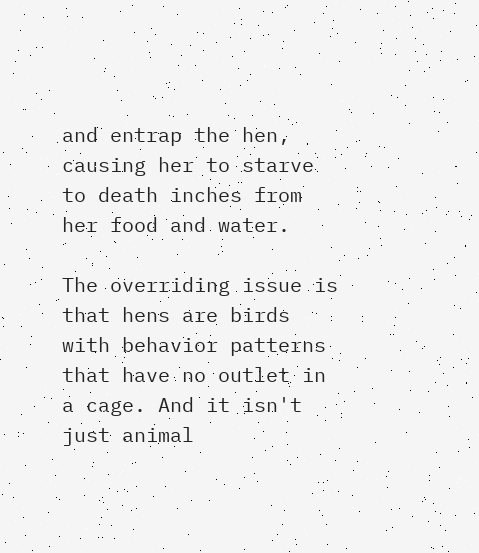and entrap the hen, causing her to starve to death inches from her food and water.

The overriding issue is that hens are birds with behavior patterns that have no outlet in a cage. And it isn't just animal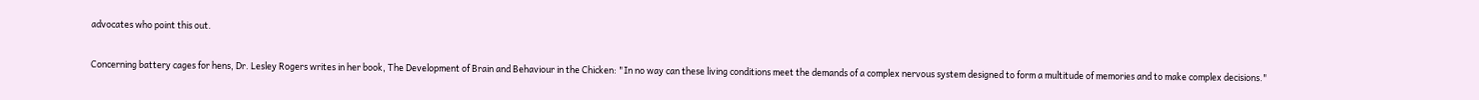advocates who point this out.

Concerning battery cages for hens, Dr. Lesley Rogers writes in her book, The Development of Brain and Behaviour in the Chicken: "In no way can these living conditions meet the demands of a complex nervous system designed to form a multitude of memories and to make complex decisions."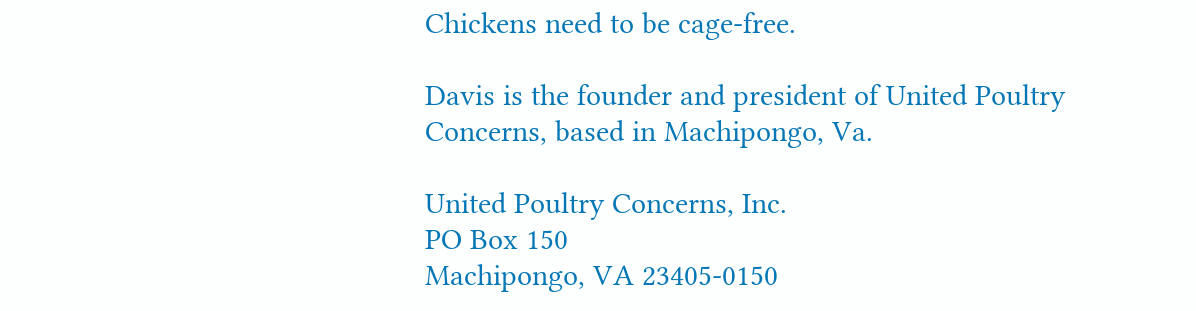Chickens need to be cage-free.

Davis is the founder and president of United Poultry Concerns, based in Machipongo, Va.

United Poultry Concerns, Inc.
PO Box 150
Machipongo, VA 23405-0150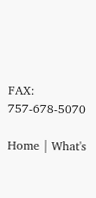FAX: 757-678-5070

Home | What's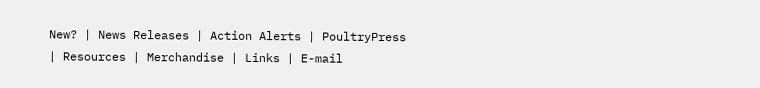New? | News Releases | Action Alerts | PoultryPress | Resources | Merchandise | Links | E-mail